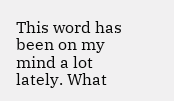This word has been on my mind a lot lately. What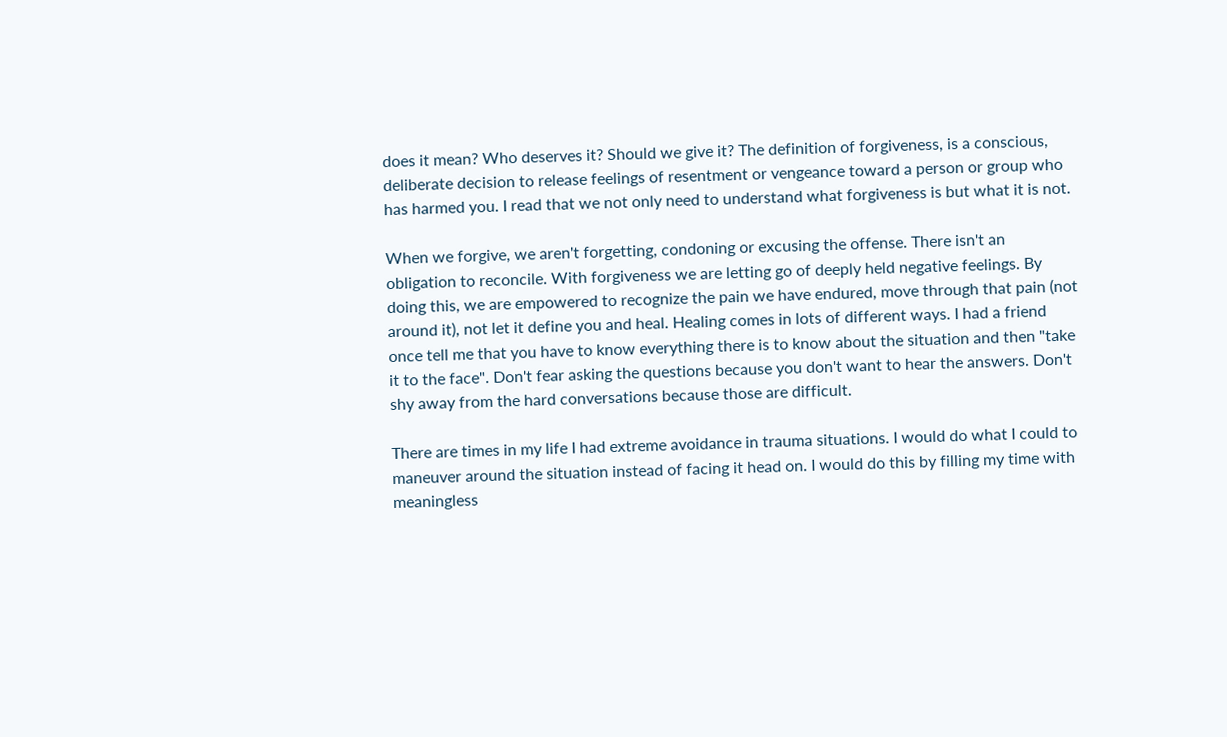does it mean? Who deserves it? Should we give it? The definition of forgiveness, is a conscious, deliberate decision to release feelings of resentment or vengeance toward a person or group who has harmed you. I read that we not only need to understand what forgiveness is but what it is not.

When we forgive, we aren't forgetting, condoning or excusing the offense. There isn't an obligation to reconcile. With forgiveness we are letting go of deeply held negative feelings. By doing this, we are empowered to recognize the pain we have endured, move through that pain (not around it), not let it define you and heal. Healing comes in lots of different ways. I had a friend once tell me that you have to know everything there is to know about the situation and then "take it to the face". Don't fear asking the questions because you don't want to hear the answers. Don't shy away from the hard conversations because those are difficult.

There are times in my life I had extreme avoidance in trauma situations. I would do what I could to maneuver around the situation instead of facing it head on. I would do this by filling my time with meaningless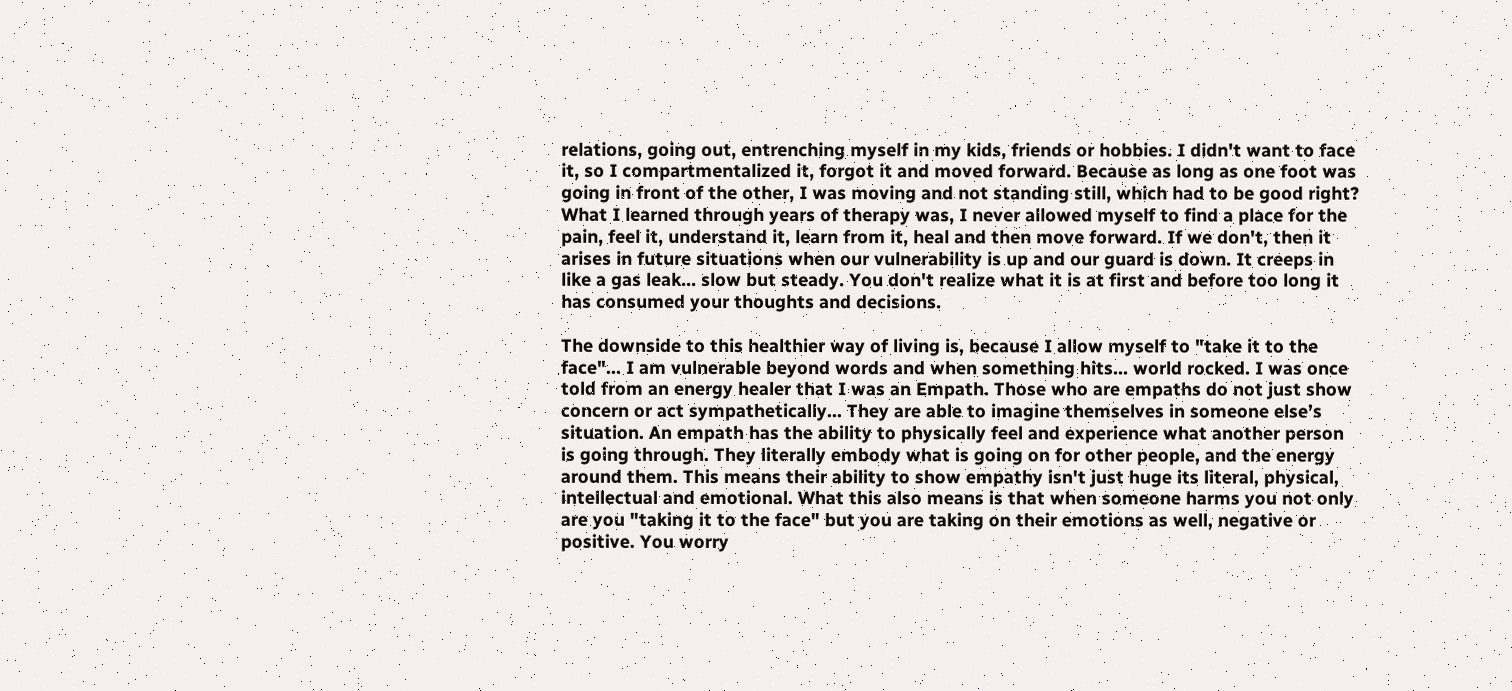relations, going out, entrenching myself in my kids, friends or hobbies. I didn't want to face it, so I compartmentalized it, forgot it and moved forward. Because as long as one foot was going in front of the other, I was moving and not standing still, which had to be good right? What I learned through years of therapy was, I never allowed myself to find a place for the pain, feel it, understand it, learn from it, heal and then move forward. If we don't, then it arises in future situations when our vulnerability is up and our guard is down. It creeps in like a gas leak... slow but steady. You don't realize what it is at first and before too long it has consumed your thoughts and decisions.

The downside to this healthier way of living is, because I allow myself to "take it to the face"... I am vulnerable beyond words and when something hits... world rocked. I was once told from an energy healer that I was an Empath. Those who are empaths do not just show concern or act sympathetically... They are able to imagine themselves in someone else’s situation. An empath has the ability to physically feel and experience what another person is going through. They literally embody what is going on for other people, and the energy around them. This means their ability to show empathy isn't just huge its literal, physical, intellectual and emotional. What this also means is that when someone harms you not only are you "taking it to the face" but you are taking on their emotions as well, negative or positive. You worry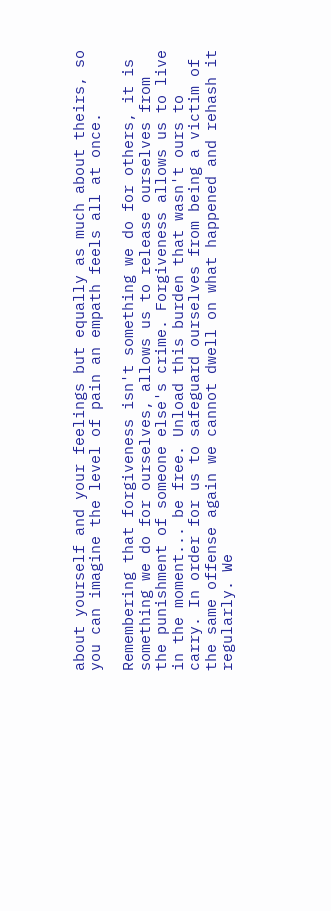about yourself and your feelings but equally as much about theirs, so you can imagine the level of pain an empath feels all at once.

Remembering that forgiveness isn't something we do for others, it is something we do for ourselves, allows us to release ourselves from the punishment of someone else's crime. Forgiveness allows us to live in the moment... be free. Unload this burden that wasn't ours to carry. In order for us to safeguard ourselves from being a victim of the same offense again we cannot dwell on what happened and rehash it regularly. We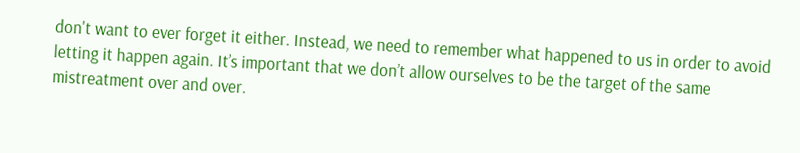don't want to ever forget it either. Instead, we need to remember what happened to us in order to avoid letting it happen again. It’s important that we don’t allow ourselves to be the target of the same mistreatment over and over.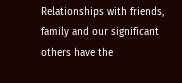Relationships with friends, family and our significant others have the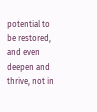potential to be restored, and even deepen and thrive, not in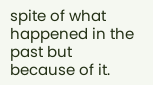spite of what happened in the past but because of it.